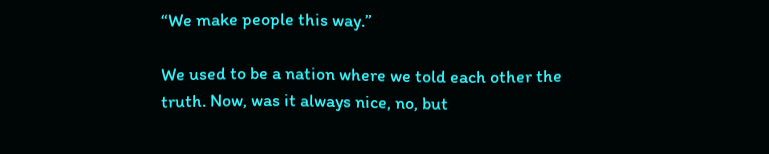“We make people this way.”

We used to be a nation where we told each other the truth. Now, was it always nice, no, but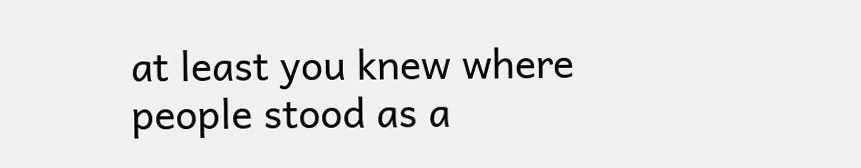at least you knew where people stood as a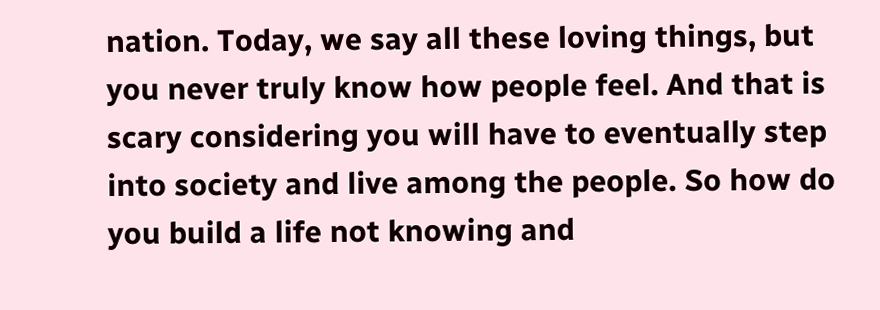nation. Today, we say all these loving things, but you never truly know how people feel. And that is scary considering you will have to eventually step into society and live among the people. So how do you build a life not knowing and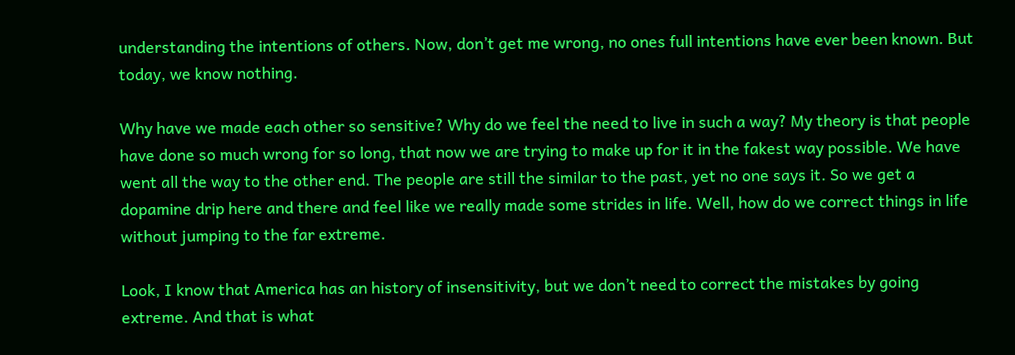understanding the intentions of others. Now, don’t get me wrong, no ones full intentions have ever been known. But today, we know nothing.

Why have we made each other so sensitive? Why do we feel the need to live in such a way? My theory is that people have done so much wrong for so long, that now we are trying to make up for it in the fakest way possible. We have went all the way to the other end. The people are still the similar to the past, yet no one says it. So we get a dopamine drip here and there and feel like we really made some strides in life. Well, how do we correct things in life without jumping to the far extreme.

Look, I know that America has an history of insensitivity, but we don’t need to correct the mistakes by going extreme. And that is what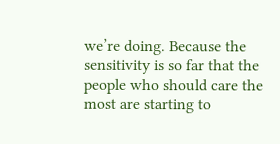we’re doing. Because the sensitivity is so far that the people who should care the most are starting to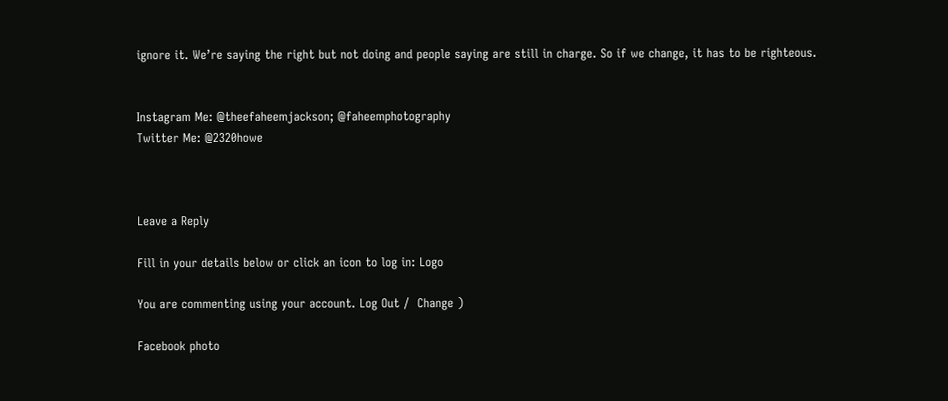ignore it. We’re saying the right but not doing and people saying are still in charge. So if we change, it has to be righteous.


Instagram Me: @theefaheemjackson; @faheemphotography
Twitter Me: @2320howe



Leave a Reply

Fill in your details below or click an icon to log in: Logo

You are commenting using your account. Log Out /  Change )

Facebook photo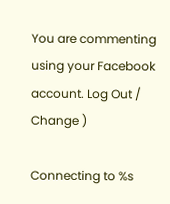You are commenting using your Facebook account. Log Out /  Change )

Connecting to %s